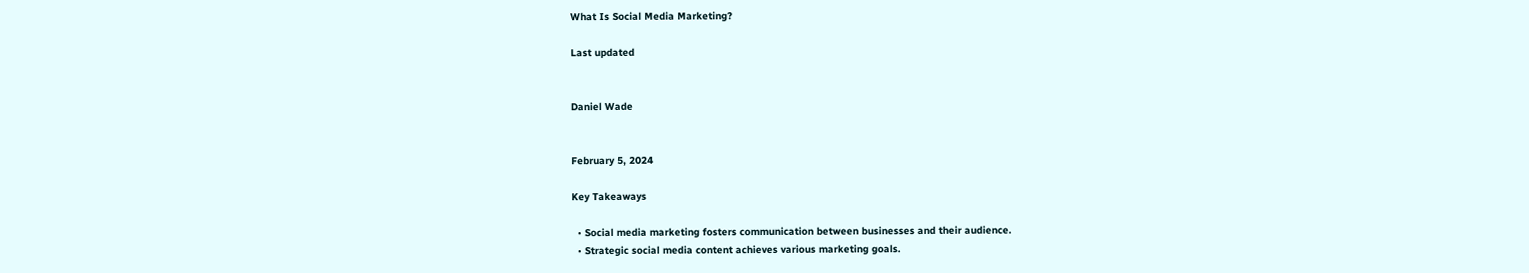What Is Social Media Marketing?

Last updated


Daniel Wade


February 5, 2024

Key Takeaways

  • Social media marketing fosters communication between businesses and their audience.
  • Strategic social media content achieves various marketing goals.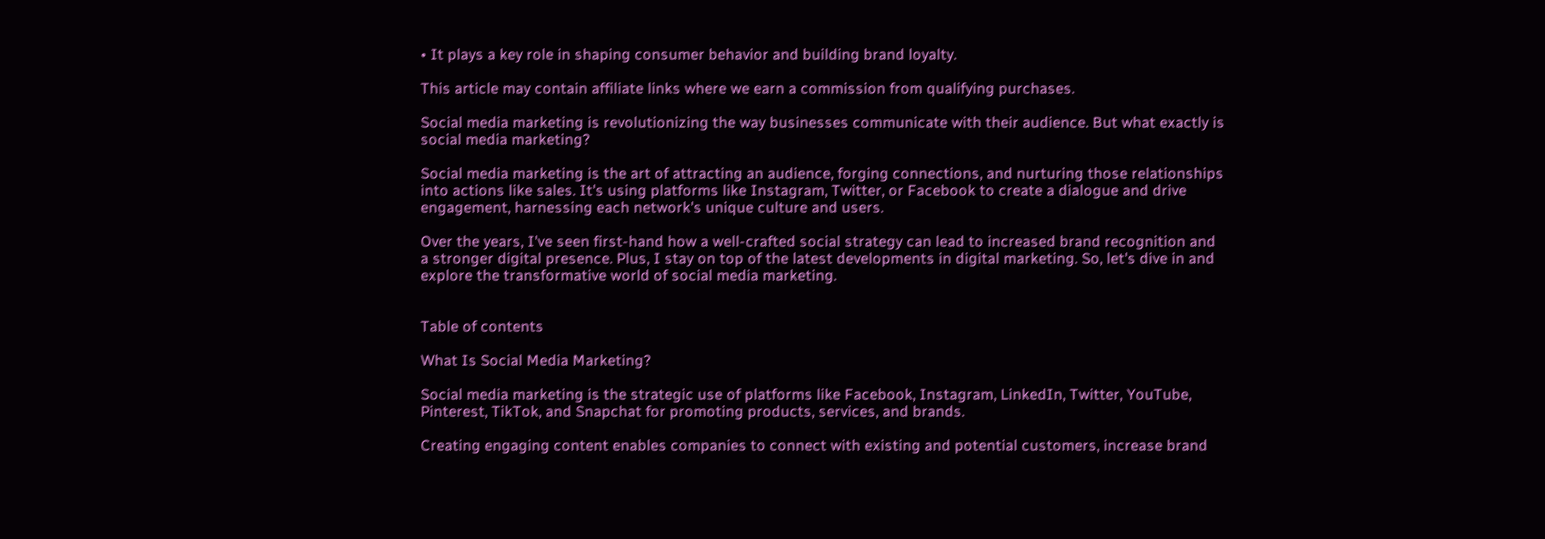• It plays a key role in shaping consumer behavior and building brand loyalty.

This article may contain affiliate links where we earn a commission from qualifying purchases.

Social media marketing is revolutionizing the way businesses communicate with their audience. But what exactly is social media marketing?

Social media marketing is the art of attracting an audience, forging connections, and nurturing those relationships into actions like sales. It's using platforms like Instagram, Twitter, or Facebook to create a dialogue and drive engagement, harnessing each network's unique culture and users.

Over the years, I've seen first-hand how a well-crafted social strategy can lead to increased brand recognition and a stronger digital presence. Plus, I stay on top of the latest developments in digital marketing. So, let's dive in and explore the transformative world of social media marketing.


Table of contents

What Is Social Media Marketing?

Social media marketing is the strategic use of platforms like Facebook, Instagram, LinkedIn, Twitter, YouTube, Pinterest, TikTok, and Snapchat for promoting products, services, and brands.

Creating engaging content enables companies to connect with existing and potential customers, increase brand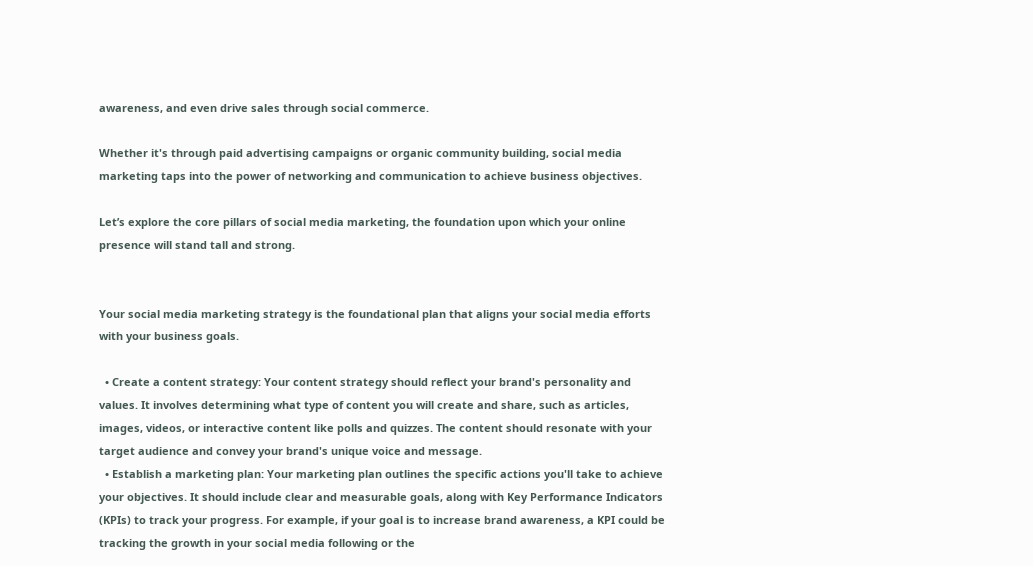awareness, and even drive sales through social commerce.

Whether it's through paid advertising campaigns or organic community building, social media marketing taps into the power of networking and communication to achieve business objectives.

Let’s explore the core pillars of social media marketing, the foundation upon which your online presence will stand tall and strong.


Your social media marketing strategy is the foundational plan that aligns your social media efforts with your business goals.

  • Create a content strategy: Your content strategy should reflect your brand's personality and values. It involves determining what type of content you will create and share, such as articles, images, videos, or interactive content like polls and quizzes. The content should resonate with your target audience and convey your brand's unique voice and message.
  • Establish a marketing plan: Your marketing plan outlines the specific actions you'll take to achieve your objectives. It should include clear and measurable goals, along with Key Performance Indicators (KPIs) to track your progress. For example, if your goal is to increase brand awareness, a KPI could be tracking the growth in your social media following or the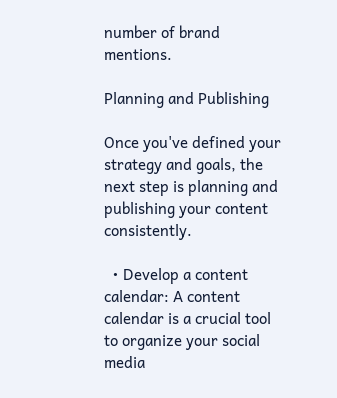number of brand mentions.

Planning and Publishing

Once you've defined your strategy and goals, the next step is planning and publishing your content consistently.

  • Develop a content calendar: A content calendar is a crucial tool to organize your social media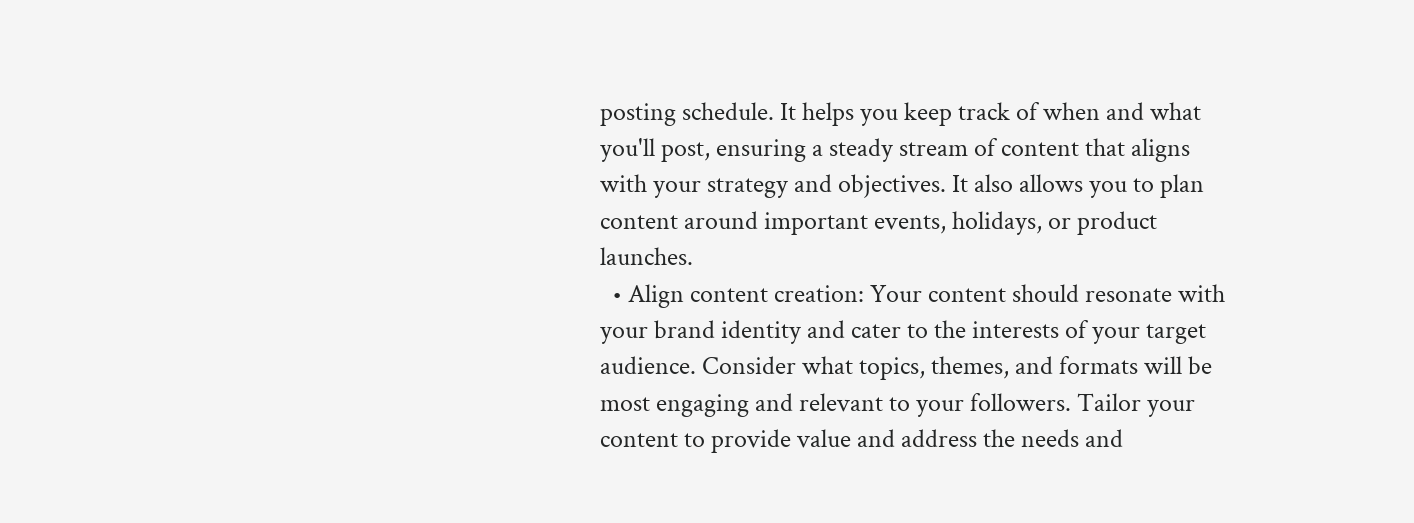posting schedule. It helps you keep track of when and what you'll post, ensuring a steady stream of content that aligns with your strategy and objectives. It also allows you to plan content around important events, holidays, or product launches.
  • Align content creation: Your content should resonate with your brand identity and cater to the interests of your target audience. Consider what topics, themes, and formats will be most engaging and relevant to your followers. Tailor your content to provide value and address the needs and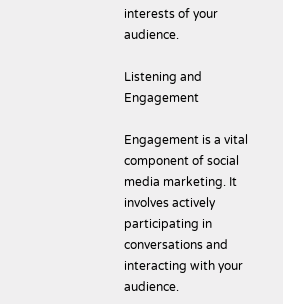interests of your audience.

Listening and Engagement

Engagement is a vital component of social media marketing. It involves actively participating in conversations and interacting with your audience.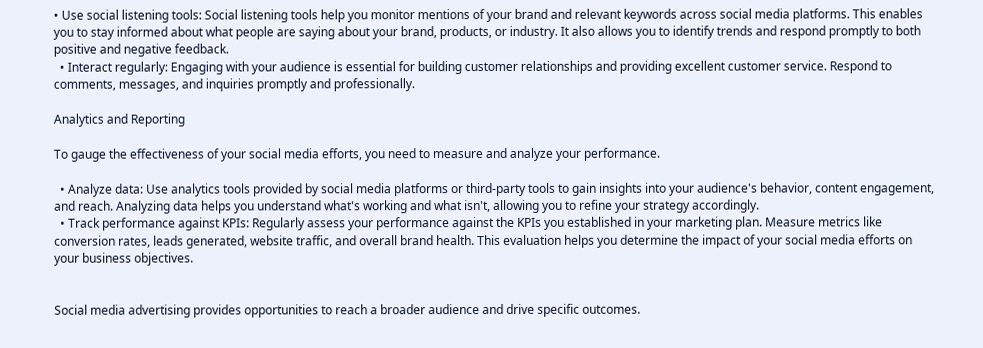• Use social listening tools: Social listening tools help you monitor mentions of your brand and relevant keywords across social media platforms. This enables you to stay informed about what people are saying about your brand, products, or industry. It also allows you to identify trends and respond promptly to both positive and negative feedback.
  • Interact regularly: Engaging with your audience is essential for building customer relationships and providing excellent customer service. Respond to comments, messages, and inquiries promptly and professionally.

Analytics and Reporting

To gauge the effectiveness of your social media efforts, you need to measure and analyze your performance.

  • Analyze data: Use analytics tools provided by social media platforms or third-party tools to gain insights into your audience's behavior, content engagement, and reach. Analyzing data helps you understand what's working and what isn't, allowing you to refine your strategy accordingly.
  • Track performance against KPIs: Regularly assess your performance against the KPIs you established in your marketing plan. Measure metrics like conversion rates, leads generated, website traffic, and overall brand health. This evaluation helps you determine the impact of your social media efforts on your business objectives.


Social media advertising provides opportunities to reach a broader audience and drive specific outcomes.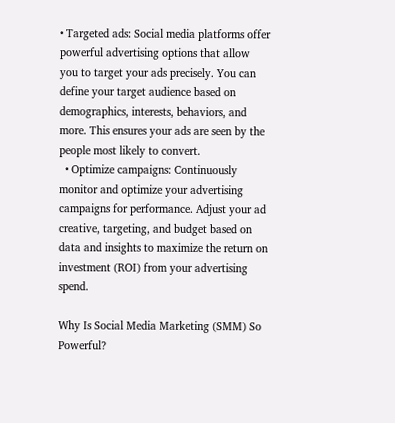• Targeted ads: Social media platforms offer powerful advertising options that allow you to target your ads precisely. You can define your target audience based on demographics, interests, behaviors, and more. This ensures your ads are seen by the people most likely to convert.
  • Optimize campaigns: Continuously monitor and optimize your advertising campaigns for performance. Adjust your ad creative, targeting, and budget based on data and insights to maximize the return on investment (ROI) from your advertising spend.

Why Is Social Media Marketing (SMM) So Powerful?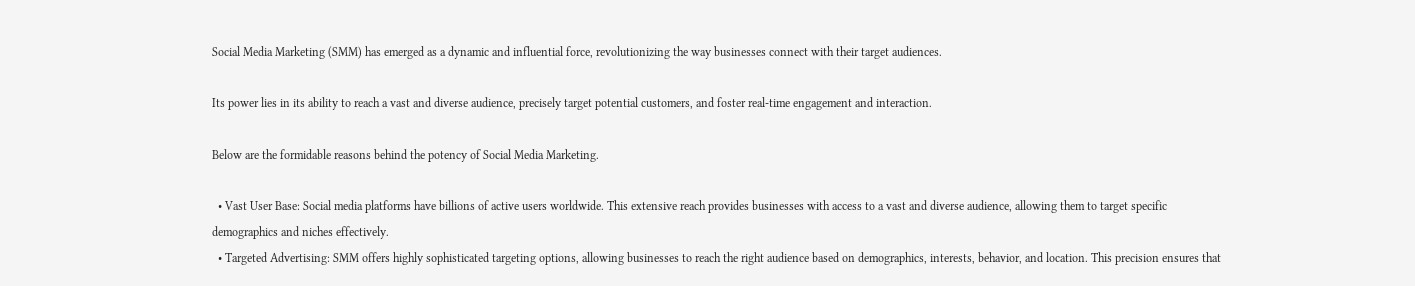Social Media Marketing (SMM) has emerged as a dynamic and influential force, revolutionizing the way businesses connect with their target audiences.

Its power lies in its ability to reach a vast and diverse audience, precisely target potential customers, and foster real-time engagement and interaction.

Below are the formidable reasons behind the potency of Social Media Marketing.

  • Vast User Base: Social media platforms have billions of active users worldwide. This extensive reach provides businesses with access to a vast and diverse audience, allowing them to target specific demographics and niches effectively.
  • Targeted Advertising: SMM offers highly sophisticated targeting options, allowing businesses to reach the right audience based on demographics, interests, behavior, and location. This precision ensures that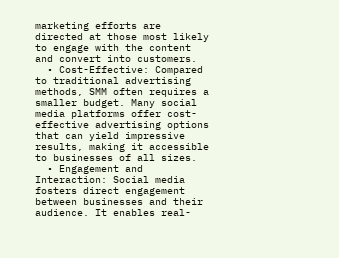marketing efforts are directed at those most likely to engage with the content and convert into customers.
  • Cost-Effective: Compared to traditional advertising methods, SMM often requires a smaller budget. Many social media platforms offer cost-effective advertising options that can yield impressive results, making it accessible to businesses of all sizes.
  • Engagement and Interaction: Social media fosters direct engagement between businesses and their audience. It enables real-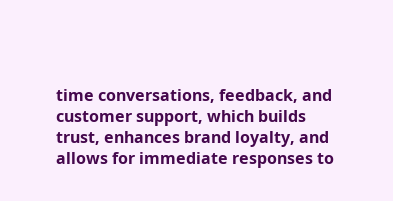time conversations, feedback, and customer support, which builds trust, enhances brand loyalty, and allows for immediate responses to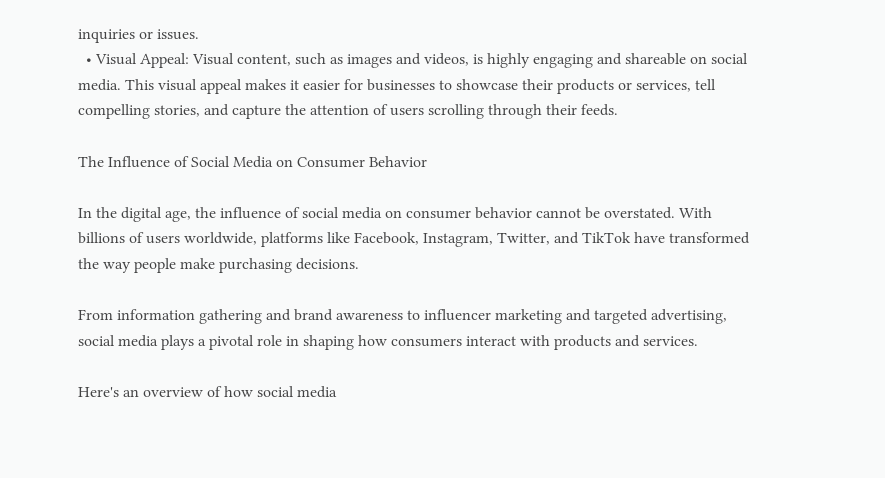inquiries or issues.
  • Visual Appeal: Visual content, such as images and videos, is highly engaging and shareable on social media. This visual appeal makes it easier for businesses to showcase their products or services, tell compelling stories, and capture the attention of users scrolling through their feeds.

The Influence of Social Media on Consumer Behavior

In the digital age, the influence of social media on consumer behavior cannot be overstated. With billions of users worldwide, platforms like Facebook, Instagram, Twitter, and TikTok have transformed the way people make purchasing decisions.

From information gathering and brand awareness to influencer marketing and targeted advertising, social media plays a pivotal role in shaping how consumers interact with products and services.

Here's an overview of how social media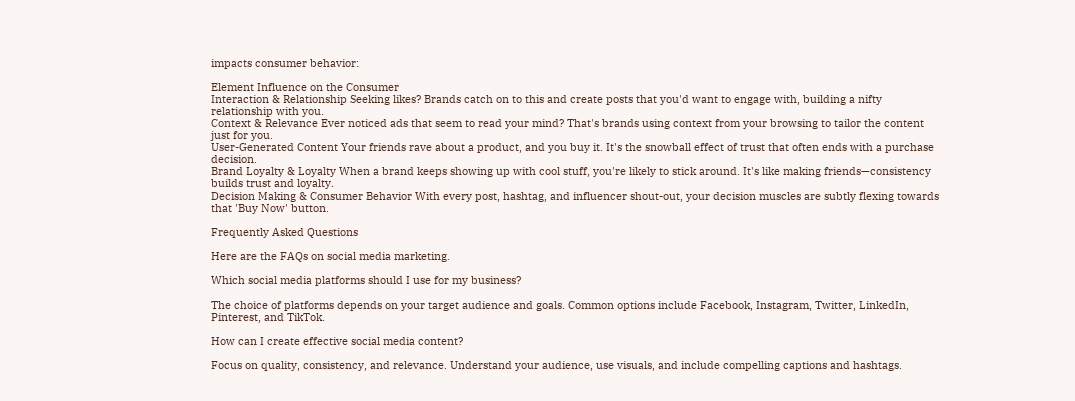impacts consumer behavior:

Element Influence on the Consumer
Interaction & Relationship Seeking likes? Brands catch on to this and create posts that you'd want to engage with, building a nifty relationship with you.
Context & Relevance Ever noticed ads that seem to read your mind? That's brands using context from your browsing to tailor the content just for you.
User-Generated Content Your friends rave about a product, and you buy it. It's the snowball effect of trust that often ends with a purchase decision.
Brand Loyalty & Loyalty When a brand keeps showing up with cool stuff, you're likely to stick around. It's like making friends—consistency builds trust and loyalty.
Decision Making & Consumer Behavior With every post, hashtag, and influencer shout-out, your decision muscles are subtly flexing towards that 'Buy Now' button.

Frequently Asked Questions

Here are the FAQs on social media marketing.

Which social media platforms should I use for my business?

The choice of platforms depends on your target audience and goals. Common options include Facebook, Instagram, Twitter, LinkedIn, Pinterest, and TikTok.

How can I create effective social media content?

Focus on quality, consistency, and relevance. Understand your audience, use visuals, and include compelling captions and hashtags.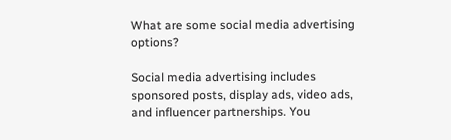What are some social media advertising options?

Social media advertising includes sponsored posts, display ads, video ads, and influencer partnerships. You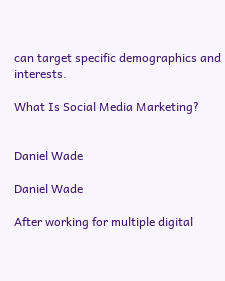can target specific demographics and interests.

What Is Social Media Marketing?


Daniel Wade

Daniel Wade

After working for multiple digital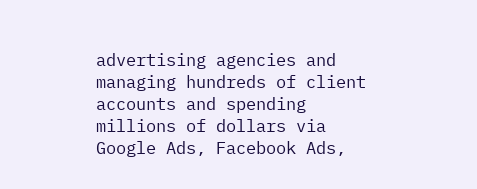advertising agencies and managing hundreds of client accounts and spending millions of dollars via Google Ads, Facebook Ads,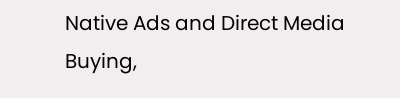Native Ads and Direct Media Buying,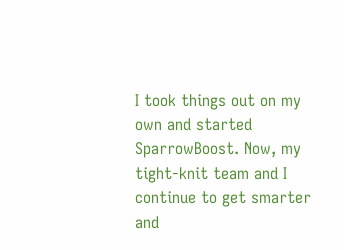I took things out on my own and started SparrowBoost. Now, my tight-knit team and I continue to get smarter and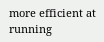more efficient at running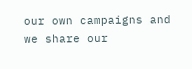our own campaigns and we share our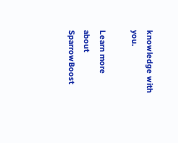knowledge with you.

Learn more about SparrowBoost